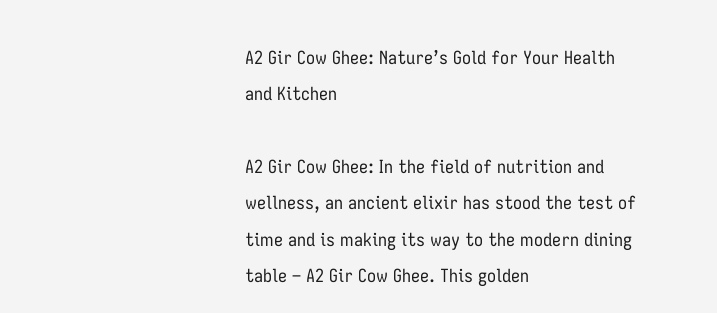A2 Gir Cow Ghee: Nature’s Gold for Your Health and Kitchen

A2 Gir Cow Ghee: In the field of nutrition and wellness, an ancient elixir has stood the test of time and is making its way to the modern dining table – A2 Gir Cow Ghee. This golden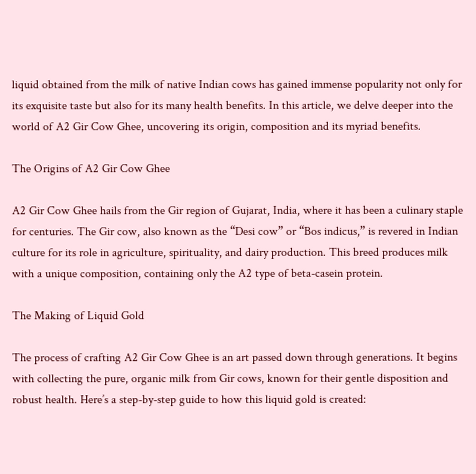liquid obtained from the milk of native Indian cows has gained immense popularity not only for its exquisite taste but also for its many health benefits. In this article, we delve deeper into the world of A2 Gir Cow Ghee, uncovering its origin, composition and its myriad benefits.

The Origins of A2 Gir Cow Ghee

A2 Gir Cow Ghee hails from the Gir region of Gujarat, India, where it has been a culinary staple for centuries. The Gir cow, also known as the “Desi cow” or “Bos indicus,” is revered in Indian culture for its role in agriculture, spirituality, and dairy production. This breed produces milk with a unique composition, containing only the A2 type of beta-casein protein.

The Making of Liquid Gold

The process of crafting A2 Gir Cow Ghee is an art passed down through generations. It begins with collecting the pure, organic milk from Gir cows, known for their gentle disposition and robust health. Here’s a step-by-step guide to how this liquid gold is created: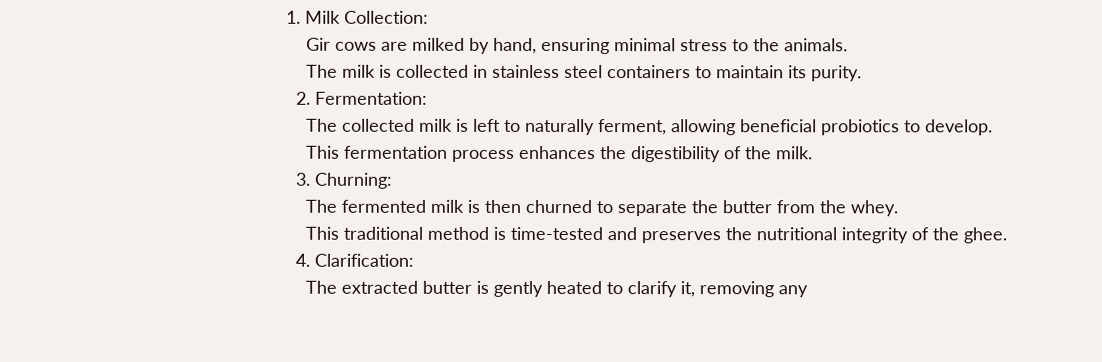1. Milk Collection:
    Gir cows are milked by hand, ensuring minimal stress to the animals.
    The milk is collected in stainless steel containers to maintain its purity.
  2. Fermentation:
    The collected milk is left to naturally ferment, allowing beneficial probiotics to develop.
    This fermentation process enhances the digestibility of the milk.
  3. Churning:
    The fermented milk is then churned to separate the butter from the whey.
    This traditional method is time-tested and preserves the nutritional integrity of the ghee.
  4. Clarification:
    The extracted butter is gently heated to clarify it, removing any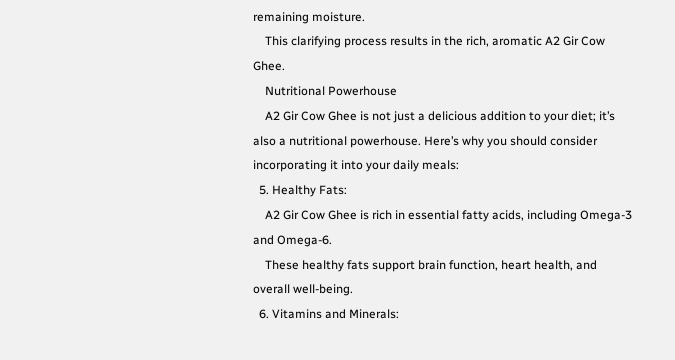remaining moisture.
    This clarifying process results in the rich, aromatic A2 Gir Cow Ghee.
    Nutritional Powerhouse
    A2 Gir Cow Ghee is not just a delicious addition to your diet; it’s also a nutritional powerhouse. Here’s why you should consider incorporating it into your daily meals:
  5. Healthy Fats:
    A2 Gir Cow Ghee is rich in essential fatty acids, including Omega-3 and Omega-6.
    These healthy fats support brain function, heart health, and overall well-being.
  6. Vitamins and Minerals: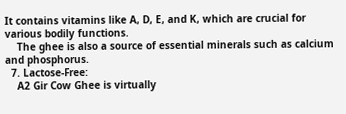It contains vitamins like A, D, E, and K, which are crucial for various bodily functions.
    The ghee is also a source of essential minerals such as calcium and phosphorus.
  7. Lactose-Free:
    A2 Gir Cow Ghee is virtually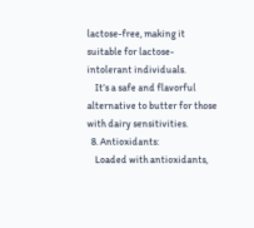lactose-free, making it suitable for lactose-intolerant individuals.
    It’s a safe and flavorful alternative to butter for those with dairy sensitivities.
  8. Antioxidants:
    Loaded with antioxidants,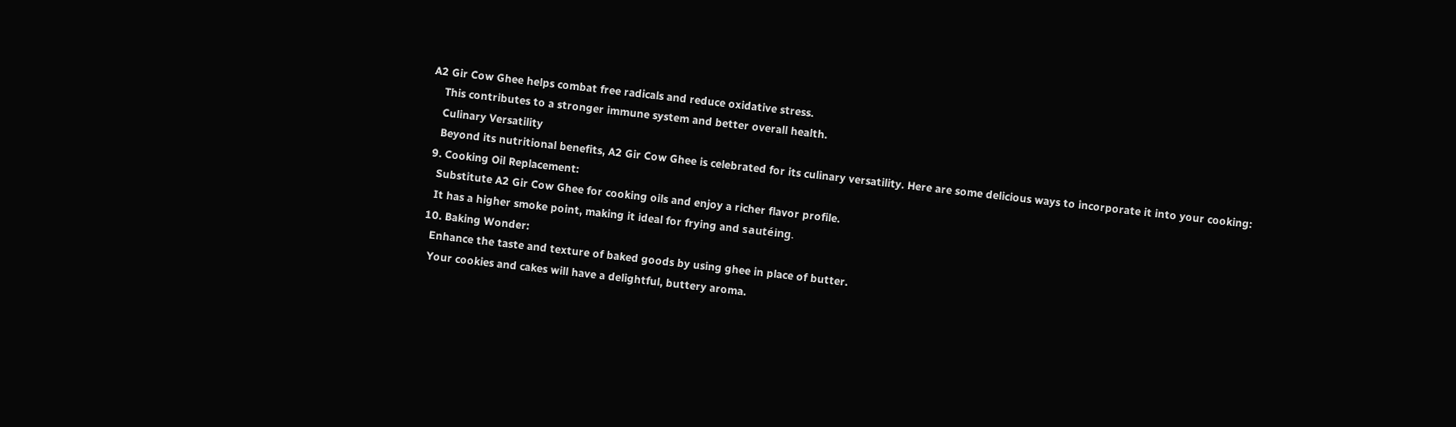A2 Gir Cow Ghee helps combat free radicals and reduce oxidative stress.
    This contributes to a stronger immune system and better overall health.
    Culinary Versatility
    Beyond its nutritional benefits, A2 Gir Cow Ghee is celebrated for its culinary versatility. Here are some delicious ways to incorporate it into your cooking:
  9. Cooking Oil Replacement:
    Substitute A2 Gir Cow Ghee for cooking oils and enjoy a richer flavor profile.
    It has a higher smoke point, making it ideal for frying and sautéing.
  10. Baking Wonder:
    Enhance the taste and texture of baked goods by using ghee in place of butter.
    Your cookies and cakes will have a delightful, buttery aroma.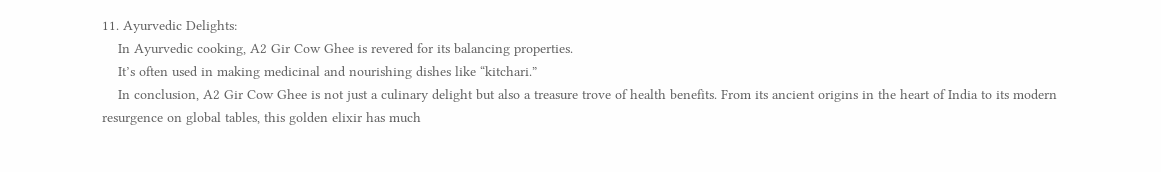11. Ayurvedic Delights:
    In Ayurvedic cooking, A2 Gir Cow Ghee is revered for its balancing properties.
    It’s often used in making medicinal and nourishing dishes like “kitchari.”
    In conclusion, A2 Gir Cow Ghee is not just a culinary delight but also a treasure trove of health benefits. From its ancient origins in the heart of India to its modern resurgence on global tables, this golden elixir has much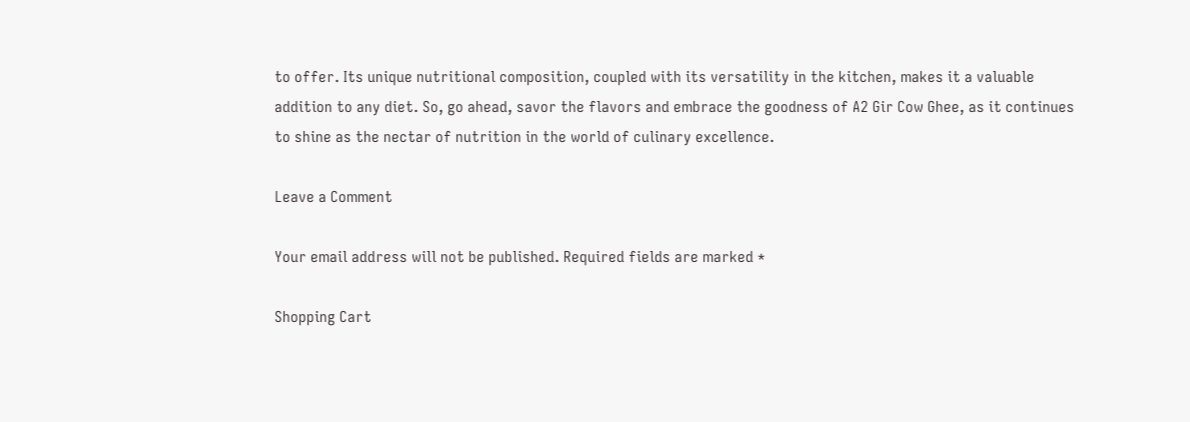to offer. Its unique nutritional composition, coupled with its versatility in the kitchen, makes it a valuable addition to any diet. So, go ahead, savor the flavors and embrace the goodness of A2 Gir Cow Ghee, as it continues to shine as the nectar of nutrition in the world of culinary excellence.

Leave a Comment

Your email address will not be published. Required fields are marked *

Shopping Cart